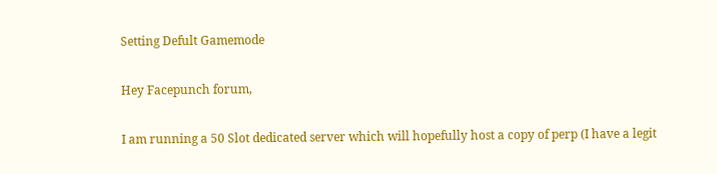Setting Defult Gamemode

Hey Facepunch forum,

I am running a 50 Slot dedicated server which will hopefully host a copy of perp (I have a legit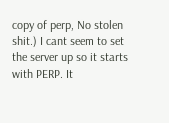copy of perp, No stolen shit.) I cant seem to set the server up so it starts with PERP. It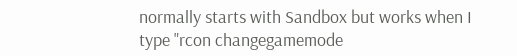normally starts with Sandbox but works when I type "rcon changegamemode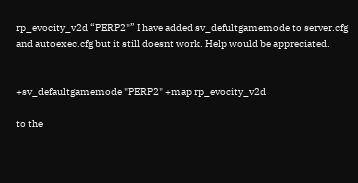rp_evocity_v2d “PERP2"” I have added sv_defultgamemode to server.cfg and autoexec.cfg but it still doesnt work. Help would be appreciated.


+sv_defaultgamemode "PERP2" +map rp_evocity_v2d

to the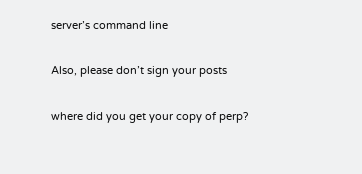server’s command line

Also, please don’t sign your posts

where did you get your copy of perp?